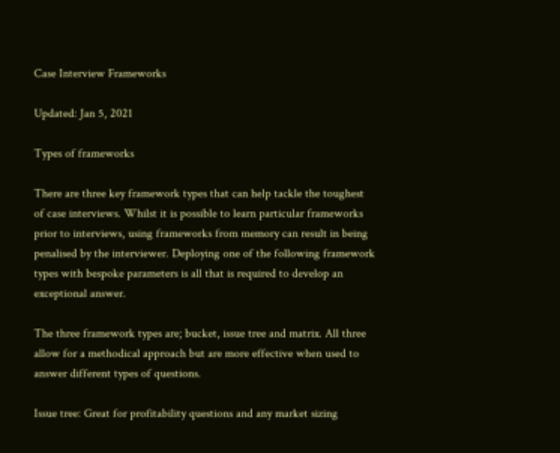Case Interview Frameworks

Updated: Jan 5, 2021

Types of frameworks

There are three key framework types that can help tackle the toughest of case interviews. Whilst it is possible to learn particular frameworks prior to interviews, using frameworks from memory can result in being penalised by the interviewer. Deploying one of the following framework types with bespoke parameters is all that is required to develop an exceptional answer.

The three framework types are; bucket, issue tree and matrix. All three allow for a methodical approach but are more effective when used to answer different types of questions.

Issue tree: Great for profitability questions and any market sizing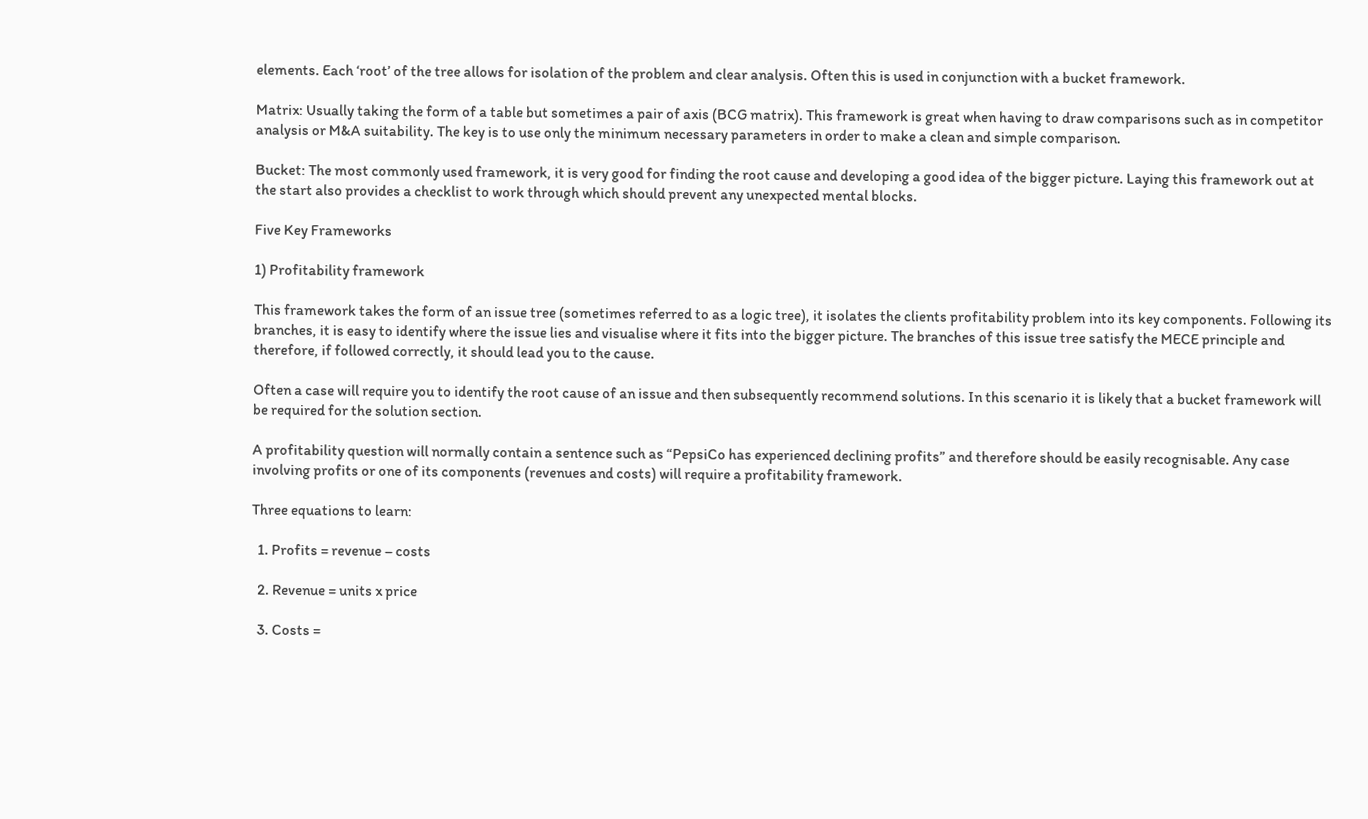elements. Each ‘root’ of the tree allows for isolation of the problem and clear analysis. Often this is used in conjunction with a bucket framework.

Matrix: Usually taking the form of a table but sometimes a pair of axis (BCG matrix). This framework is great when having to draw comparisons such as in competitor analysis or M&A suitability. The key is to use only the minimum necessary parameters in order to make a clean and simple comparison.

Bucket: The most commonly used framework, it is very good for finding the root cause and developing a good idea of the bigger picture. Laying this framework out at the start also provides a checklist to work through which should prevent any unexpected mental blocks.

Five Key Frameworks

1) Profitability framework

This framework takes the form of an issue tree (sometimes referred to as a logic tree), it isolates the clients profitability problem into its key components. Following its branches, it is easy to identify where the issue lies and visualise where it fits into the bigger picture. The branches of this issue tree satisfy the MECE principle and therefore, if followed correctly, it should lead you to the cause.

Often a case will require you to identify the root cause of an issue and then subsequently recommend solutions. In this scenario it is likely that a bucket framework will be required for the solution section.

A profitability question will normally contain a sentence such as “PepsiCo has experienced declining profits” and therefore should be easily recognisable. Any case involving profits or one of its components (revenues and costs) will require a profitability framework.

Three equations to learn:

  1. Profits = revenue – costs

  2. Revenue = units x price

  3. Costs =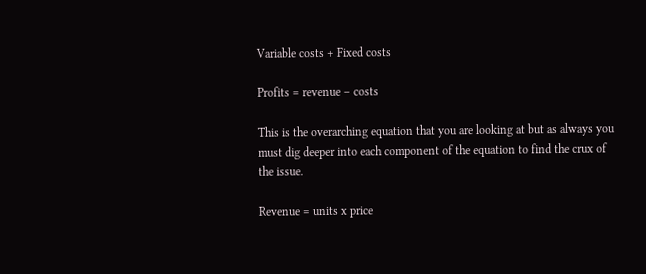Variable costs + Fixed costs

Profits = revenue – costs

This is the overarching equation that you are looking at but as always you must dig deeper into each component of the equation to find the crux of the issue.

Revenue = units x price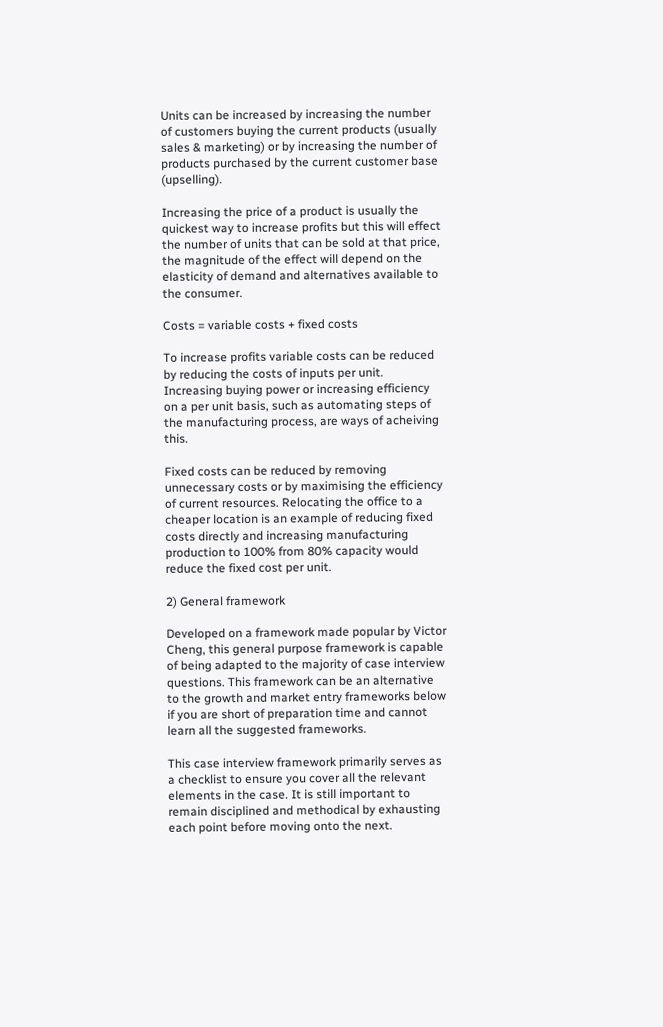Units can be increased by increasing the number of customers buying the current products (usually sales & marketing) or by increasing the number of products purchased by the current customer base (upselling).

Increasing the price of a product is usually the quickest way to increase profits but this will effect the number of units that can be sold at that price, the magnitude of the effect will depend on the elasticity of demand and alternatives available to the consumer.

Costs = variable costs + fixed costs

To increase profits variable costs can be reduced by reducing the costs of inputs per unit. Increasing buying power or increasing efficiency on a per unit basis, such as automating steps of the manufacturing process, are ways of acheiving this.

Fixed costs can be reduced by removing unnecessary costs or by maximising the efficiency of current resources. Relocating the office to a cheaper location is an example of reducing fixed costs directly and increasing manufacturing production to 100% from 80% capacity would reduce the fixed cost per unit.

2) General framework

Developed on a framework made popular by Victor Cheng, this general purpose framework is capable of being adapted to the majority of case interview questions. This framework can be an alternative to the growth and market entry frameworks below if you are short of preparation time and cannot learn all the suggested frameworks.

This case interview framework primarily serves as a checklist to ensure you cover all the relevant elements in the case. It is still important to remain disciplined and methodical by exhausting each point before moving onto the next.